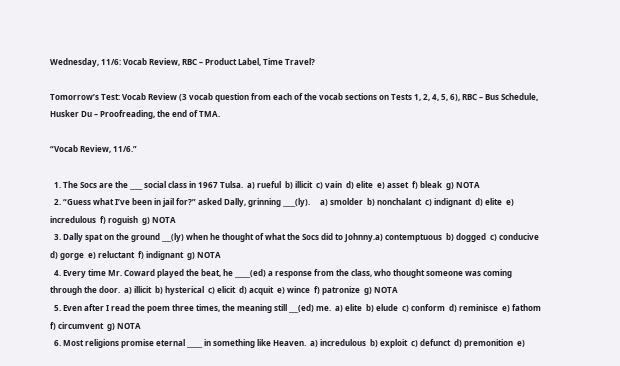Wednesday, 11/6: Vocab Review, RBC – Product Label, Time Travel?

Tomorrow’s Test: Vocab Review (3 vocab question from each of the vocab sections on Tests 1, 2, 4, 5, 6), RBC – Bus Schedule, Husker Du – Proofreading, the end of TMA.

“Vocab Review, 11/6.”

  1. The Socs are the ____ social class in 1967 Tulsa.  a) rueful  b) illicit  c) vain  d) elite  e) asset  f) bleak  g) NOTA
  2. “Guess what I’ve been in jail for?” asked Dally, grinning ____(ly).     a) smolder  b) nonchalant  c) indignant  d) elite  e) incredulous  f) roguish  g) NOTA
  3. Dally spat on the ground ___(ly) when he thought of what the Socs did to Johnny.a) contemptuous  b) dogged  c) conducive  d) gorge  e) reluctant  f) indignant  g) NOTA
  4. Every time Mr. Coward played the beat, he _____(ed) a response from the class, who thought someone was coming through the door.  a) illicit  b) hysterical  c) elicit  d) acquit  e) wince  f) patronize  g) NOTA
  5. Even after I read the poem three times, the meaning still ___(ed) me.  a) elite  b) elude  c) conform  d) reminisce  e) fathom  f) circumvent  g) NOTA
  6. Most religions promise eternal _____ in something like Heaven.  a) incredulous  b) exploit  c) defunct  d) premonition  e)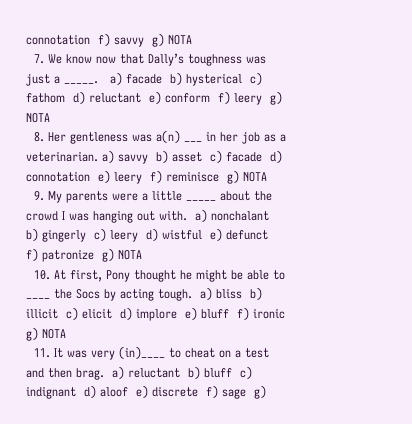connotation  f) savvy  g) NOTA
  7. We know now that Dally’s toughness was just a _____.   a) facade  b) hysterical  c) fathom  d) reluctant  e) conform  f) leery  g) NOTA
  8. Her gentleness was a(n) ___ in her job as a veterinarian. a) savvy  b) asset  c) facade  d) connotation  e) leery  f) reminisce  g) NOTA
  9. My parents were a little _____ about the crowd I was hanging out with.  a) nonchalant  b) gingerly  c) leery  d) wistful  e) defunct  f) patronize  g) NOTA
  10. At first, Pony thought he might be able to ____ the Socs by acting tough.  a) bliss  b) illicit  c) elicit  d) implore  e) bluff  f) ironic  g) NOTA
  11. It was very (in)____ to cheat on a test and then brag.  a) reluctant  b) bluff  c) indignant  d) aloof  e) discrete  f) sage  g)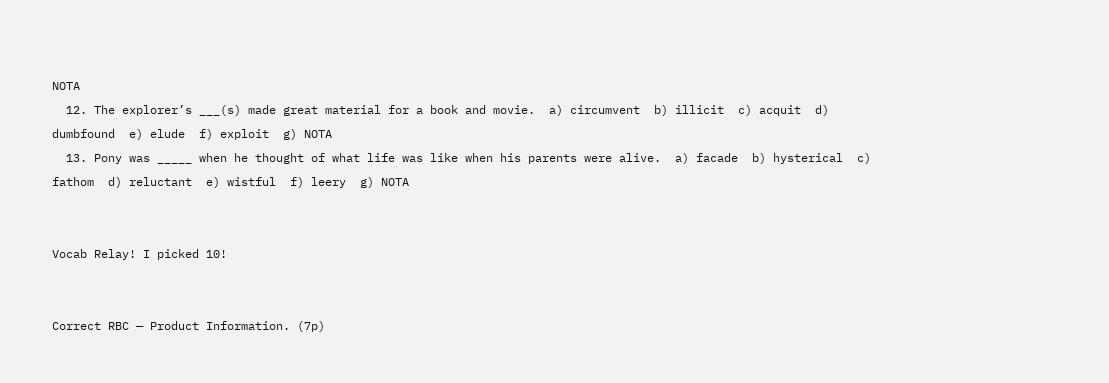NOTA
  12. The explorer’s ___(s) made great material for a book and movie.  a) circumvent  b) illicit  c) acquit  d) dumbfound  e) elude  f) exploit  g) NOTA
  13. Pony was _____ when he thought of what life was like when his parents were alive.  a) facade  b) hysterical  c) fathom  d) reluctant  e) wistful  f) leery  g) NOTA


Vocab Relay! I picked 10!


Correct RBC — Product Information. (7p)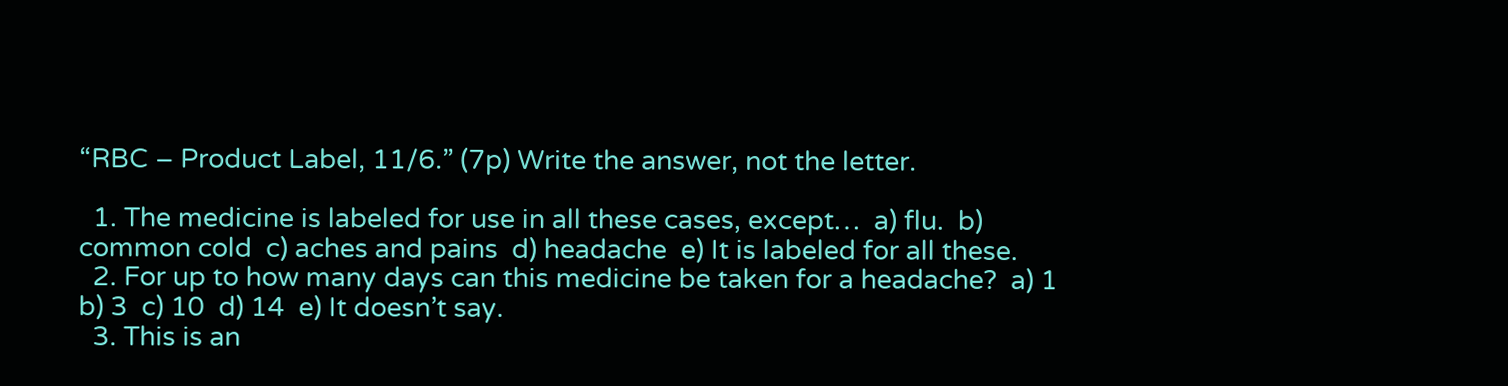“RBC – Product Label, 11/6.” (7p) Write the answer, not the letter.

  1. The medicine is labeled for use in all these cases, except…  a) flu.  b) common cold  c) aches and pains  d) headache  e) It is labeled for all these.
  2. For up to how many days can this medicine be taken for a headache?  a) 1  b) 3  c) 10  d) 14  e) It doesn’t say.
  3. This is an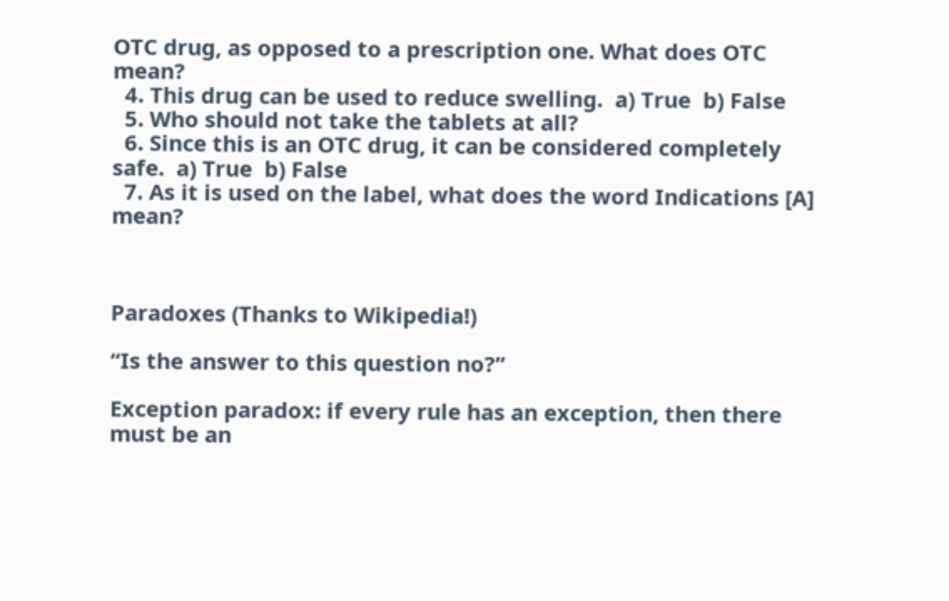OTC drug, as opposed to a prescription one. What does OTC mean?
  4. This drug can be used to reduce swelling.  a) True  b) False
  5. Who should not take the tablets at all?
  6. Since this is an OTC drug, it can be considered completely safe.  a) True  b) False
  7. As it is used on the label, what does the word Indications [A] mean?



Paradoxes (Thanks to Wikipedia!)

“Is the answer to this question no?”

Exception paradox: if every rule has an exception, then there must be an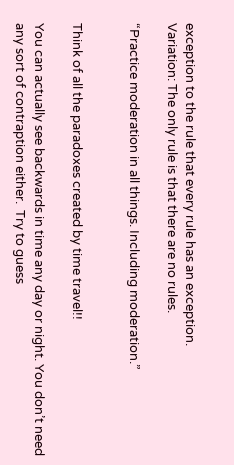exception to the rule that every rule has an exception.
Variation: The only rule is that there are no rules.

“Practice moderation in all things. Including moderation.”


Think of all the paradoxes created by time travel!!

You can actually see backwards in time any day or night. You don’t need any sort of contraption either.  Try to guess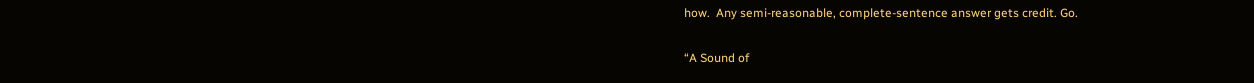how.  Any semi-reasonable, complete-sentence answer gets credit. Go.


“A Sound of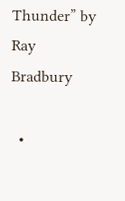Thunder” by Ray Bradbury

  •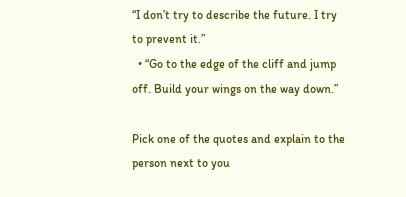“I don’t try to describe the future. I try to prevent it.”
  • “Go to the edge of the cliff and jump off. Build your wings on the way down.”

Pick one of the quotes and explain to the person next to you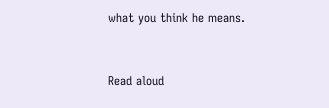what you think he means.


Read aloud